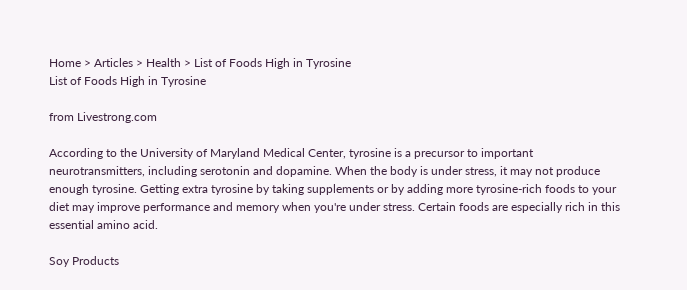Home > Articles > Health > List of Foods High in Tyrosine
List of Foods High in Tyrosine

from Livestrong.com

According to the University of Maryland Medical Center, tyrosine is a precursor to important neurotransmitters, including serotonin and dopamine. When the body is under stress, it may not produce enough tyrosine. Getting extra tyrosine by taking supplements or by adding more tyrosine-rich foods to your diet may improve performance and memory when you're under stress. Certain foods are especially rich in this essential amino acid.

Soy Products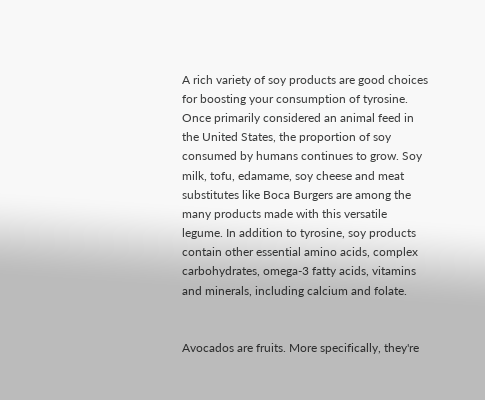A rich variety of soy products are good choices for boosting your consumption of tyrosine. Once primarily considered an animal feed in the United States, the proportion of soy consumed by humans continues to grow. Soy milk, tofu, edamame, soy cheese and meat substitutes like Boca Burgers are among the many products made with this versatile legume. In addition to tyrosine, soy products contain other essential amino acids, complex carbohydrates, omega-3 fatty acids, vitamins and minerals, including calcium and folate.


Avocados are fruits. More specifically, they're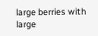large berries with large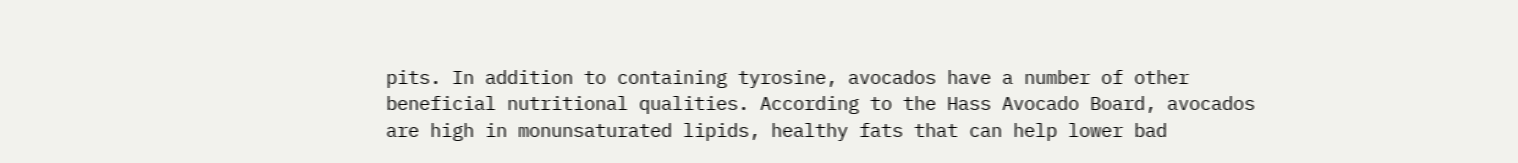pits. In addition to containing tyrosine, avocados have a number of other beneficial nutritional qualities. According to the Hass Avocado Board, avocados are high in monunsaturated lipids, healthy fats that can help lower bad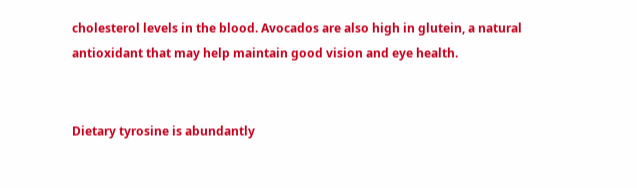cholesterol levels in the blood. Avocados are also high in glutein, a natural antioxidant that may help maintain good vision and eye health.


Dietary tyrosine is abundantly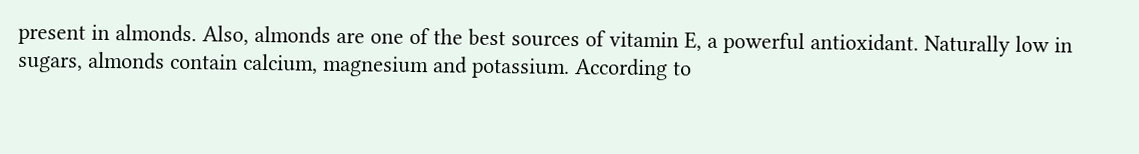present in almonds. Also, almonds are one of the best sources of vitamin E, a powerful antioxidant. Naturally low in sugars, almonds contain calcium, magnesium and potassium. According to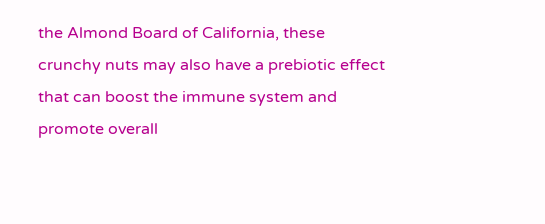the Almond Board of California, these crunchy nuts may also have a prebiotic effect that can boost the immune system and promote overall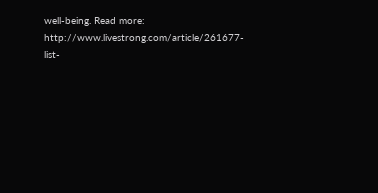well-being. Read more: http://www.livestrong.com/article/261677-list-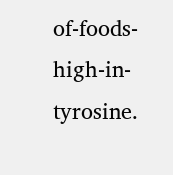of-foods-high-in-tyrosine.